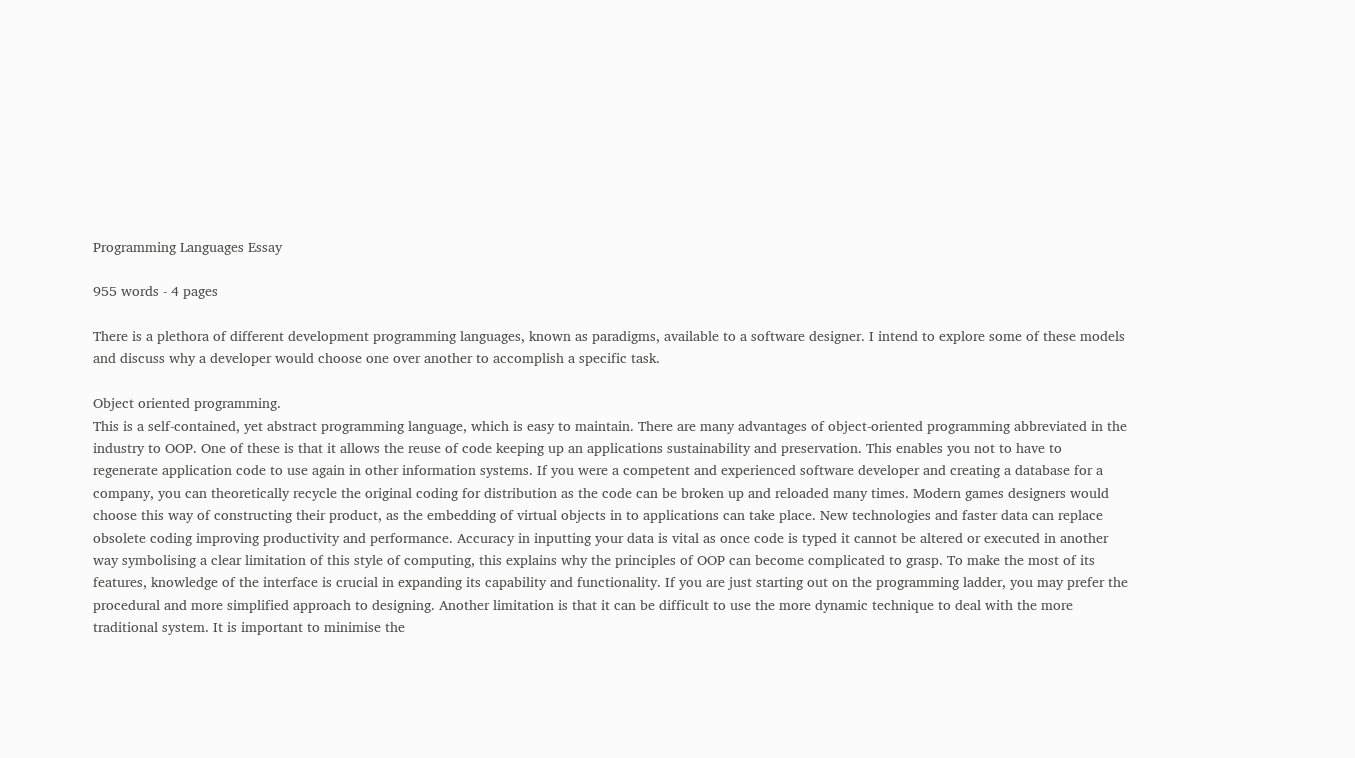Programming Languages Essay

955 words - 4 pages

There is a plethora of different development programming languages, known as paradigms, available to a software designer. I intend to explore some of these models and discuss why a developer would choose one over another to accomplish a specific task.

Object oriented programming.
This is a self-contained, yet abstract programming language, which is easy to maintain. There are many advantages of object-oriented programming abbreviated in the industry to OOP. One of these is that it allows the reuse of code keeping up an applications sustainability and preservation. This enables you not to have to regenerate application code to use again in other information systems. If you were a competent and experienced software developer and creating a database for a company, you can theoretically recycle the original coding for distribution as the code can be broken up and reloaded many times. Modern games designers would choose this way of constructing their product, as the embedding of virtual objects in to applications can take place. New technologies and faster data can replace obsolete coding improving productivity and performance. Accuracy in inputting your data is vital as once code is typed it cannot be altered or executed in another way symbolising a clear limitation of this style of computing, this explains why the principles of OOP can become complicated to grasp. To make the most of its features, knowledge of the interface is crucial in expanding its capability and functionality. If you are just starting out on the programming ladder, you may prefer the procedural and more simplified approach to designing. Another limitation is that it can be difficult to use the more dynamic technique to deal with the more traditional system. It is important to minimise the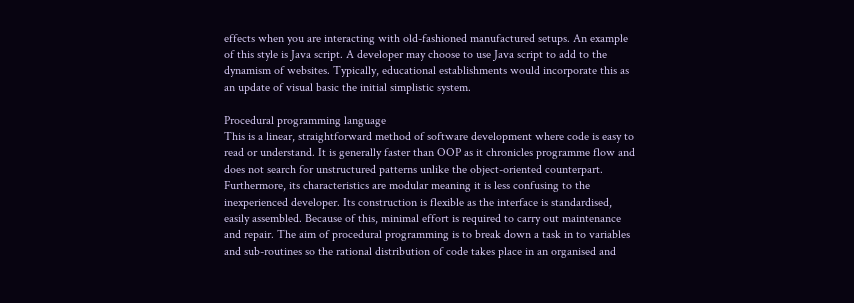effects when you are interacting with old-fashioned manufactured setups. An example of this style is Java script. A developer may choose to use Java script to add to the dynamism of websites. Typically, educational establishments would incorporate this as an update of visual basic the initial simplistic system.

Procedural programming language
This is a linear, straightforward method of software development where code is easy to read or understand. It is generally faster than OOP as it chronicles programme flow and does not search for unstructured patterns unlike the object-oriented counterpart. Furthermore, its characteristics are modular meaning it is less confusing to the inexperienced developer. Its construction is flexible as the interface is standardised, easily assembled. Because of this, minimal effort is required to carry out maintenance and repair. The aim of procedural programming is to break down a task in to variables and sub-routines so the rational distribution of code takes place in an organised and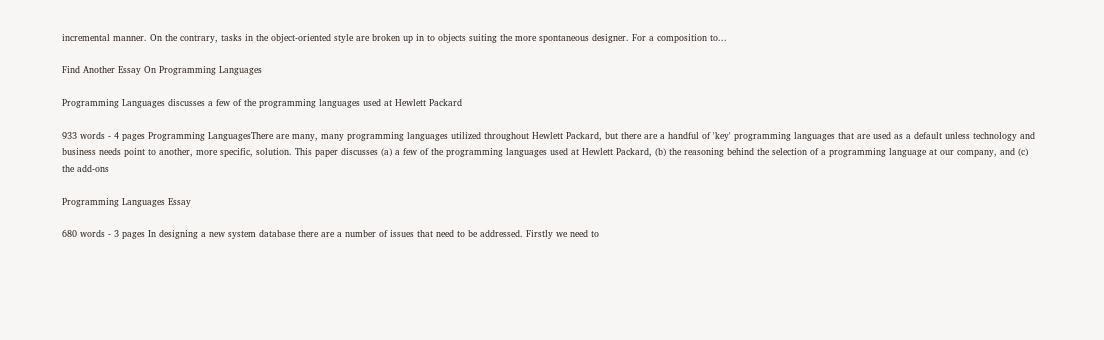incremental manner. On the contrary, tasks in the object-oriented style are broken up in to objects suiting the more spontaneous designer. For a composition to...

Find Another Essay On Programming Languages

Programming Languages discusses a few of the programming languages used at Hewlett Packard

933 words - 4 pages Programming LanguagesThere are many, many programming languages utilized throughout Hewlett Packard, but there are a handful of 'key' programming languages that are used as a default unless technology and business needs point to another, more specific, solution. This paper discusses (a) a few of the programming languages used at Hewlett Packard, (b) the reasoning behind the selection of a programming language at our company, and (c) the add-ons

Programming Languages Essay

680 words - 3 pages In designing a new system database there are a number of issues that need to be addressed. Firstly we need to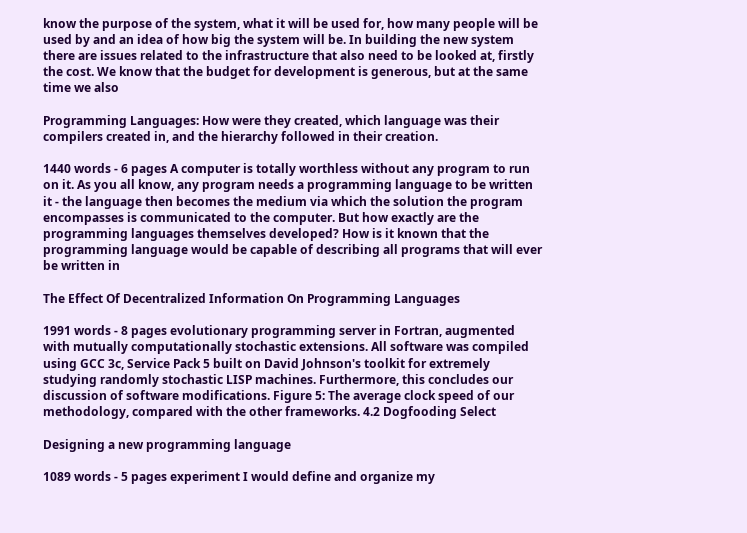know the purpose of the system, what it will be used for, how many people will be used by and an idea of how big the system will be. In building the new system there are issues related to the infrastructure that also need to be looked at, firstly the cost. We know that the budget for development is generous, but at the same time we also

Programming Languages: How were they created, which language was their compilers created in, and the hierarchy followed in their creation.

1440 words - 6 pages A computer is totally worthless without any program to run on it. As you all know, any program needs a programming language to be written it - the language then becomes the medium via which the solution the program encompasses is communicated to the computer. But how exactly are the programming languages themselves developed? How is it known that the programming language would be capable of describing all programs that will ever be written in

The Effect Of Decentralized Information On Programming Languages

1991 words - 8 pages evolutionary programming server in Fortran, augmented with mutually computationally stochastic extensions. All software was compiled using GCC 3c, Service Pack 5 built on David Johnson's toolkit for extremely studying randomly stochastic LISP machines. Furthermore, this concludes our discussion of software modifications. Figure 5: The average clock speed of our methodology, compared with the other frameworks. 4.2 Dogfooding Select

Designing a new programming language

1089 words - 5 pages experiment I would define and organize my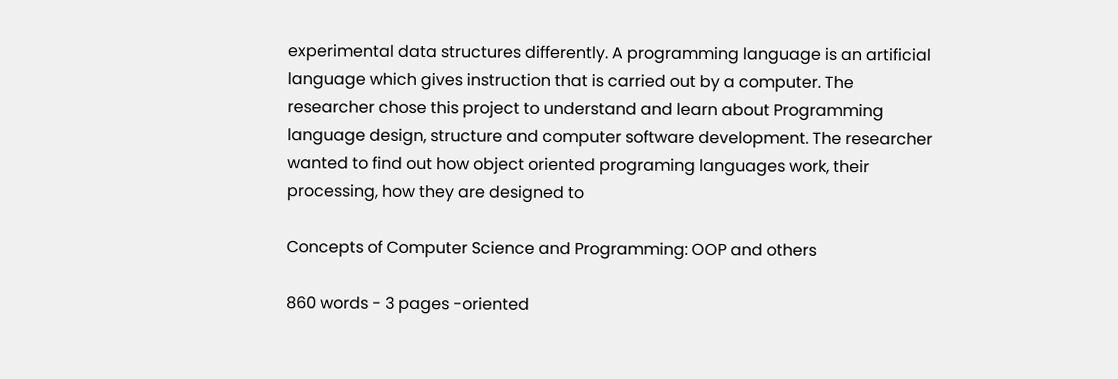experimental data structures differently. A programming language is an artificial language which gives instruction that is carried out by a computer. The researcher chose this project to understand and learn about Programming language design, structure and computer software development. The researcher wanted to find out how object oriented programing languages work, their processing, how they are designed to

Concepts of Computer Science and Programming: OOP and others

860 words - 3 pages -oriented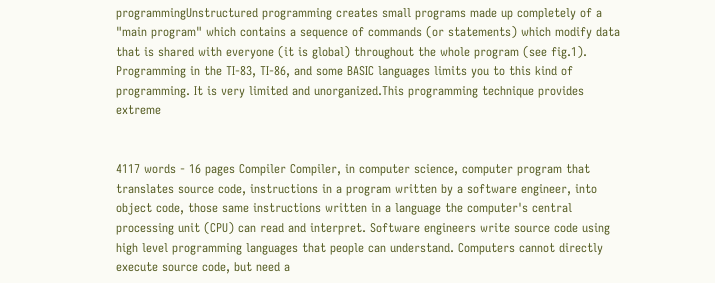programmingUnstructured programming creates small programs made up completely of a "main program" which contains a sequence of commands (or statements) which modify data that is shared with everyone (it is global) throughout the whole program (see fig.1). Programming in the TI-83, TI-86, and some BASIC languages limits you to this kind of programming. It is very limited and unorganized.This programming technique provides extreme


4117 words - 16 pages Compiler Compiler, in computer science, computer program that translates source code, instructions in a program written by a software engineer, into object code, those same instructions written in a language the computer's central processing unit (CPU) can read and interpret. Software engineers write source code using high level programming languages that people can understand. Computers cannot directly execute source code, but need a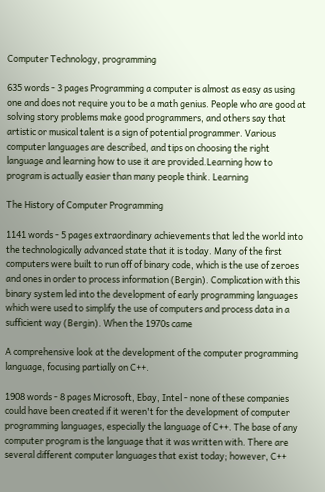Computer Technology, programming

635 words - 3 pages Programming a computer is almost as easy as using one and does not require you to be a math genius. People who are good at solving story problems make good programmers, and others say that artistic or musical talent is a sign of potential programmer. Various computer languages are described, and tips on choosing the right language and learning how to use it are provided.Learning how to program is actually easier than many people think. Learning

The History of Computer Programming

1141 words - 5 pages extraordinary achievements that led the world into the technologically advanced state that it is today. Many of the first computers were built to run off of binary code, which is the use of zeroes and ones in order to process information (Bergin). Complication with this binary system led into the development of early programming languages which were used to simplify the use of computers and process data in a sufficient way (Bergin). When the 1970s came

A comprehensive look at the development of the computer programming language, focusing partially on C++.

1908 words - 8 pages Microsoft, Ebay, Intel - none of these companies could have been created if it weren't for the development of computer programming languages, especially the language of C++. The base of any computer program is the language that it was written with. There are several different computer languages that exist today; however, C++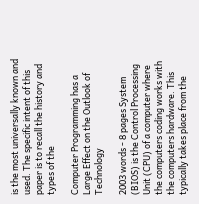is the most universally known and used. The specific intent of this paper is to recall the history and types of the

Computer Programming has a Large Effect on the Outlook of Technology

2003 words - 8 pages System (BIOS) is the Control Processing Unit (CPU) of a computer where the computers coding works with the computers hardware. This typically takes place from the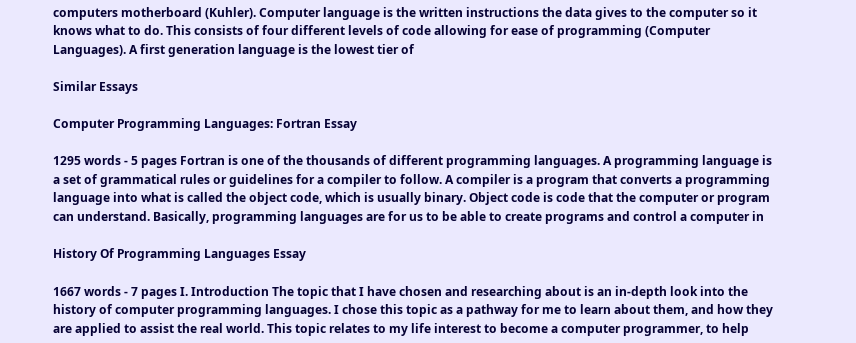computers motherboard (Kuhler). Computer language is the written instructions the data gives to the computer so it knows what to do. This consists of four different levels of code allowing for ease of programming (Computer Languages). A first generation language is the lowest tier of

Similar Essays

Computer Programming Languages: Fortran Essay

1295 words - 5 pages Fortran is one of the thousands of different programming languages. A programming language is a set of grammatical rules or guidelines for a compiler to follow. A compiler is a program that converts a programming language into what is called the object code, which is usually binary. Object code is code that the computer or program can understand. Basically, programming languages are for us to be able to create programs and control a computer in

History Of Programming Languages Essay

1667 words - 7 pages I. Introduction The topic that I have chosen and researching about is an in-depth look into the history of computer programming languages. I chose this topic as a pathway for me to learn about them, and how they are applied to assist the real world. This topic relates to my life interest to become a computer programmer, to help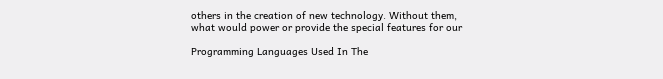others in the creation of new technology. Without them, what would power or provide the special features for our

Programming Languages Used In The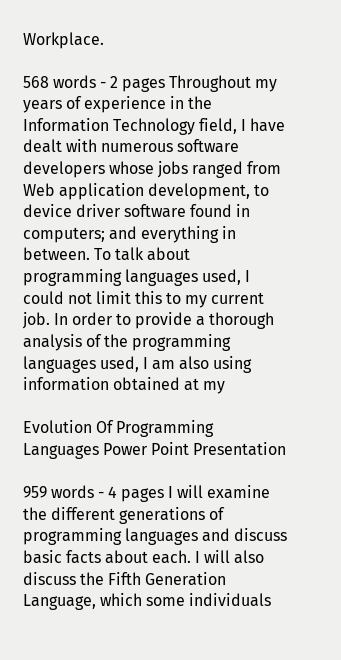Workplace.

568 words - 2 pages Throughout my years of experience in the Information Technology field, I have dealt with numerous software developers whose jobs ranged from Web application development, to device driver software found in computers; and everything in between. To talk about programming languages used, I could not limit this to my current job. In order to provide a thorough analysis of the programming languages used, I am also using information obtained at my

Evolution Of Programming Languages Power Point Presentation

959 words - 4 pages I will examine the different generations of programming languages and discuss basic facts about each. I will also discuss the Fifth Generation Language, which some individuals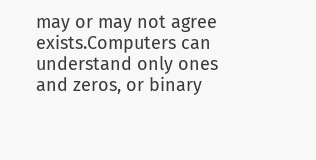may or may not agree exists.Computers can understand only ones and zeros, or binary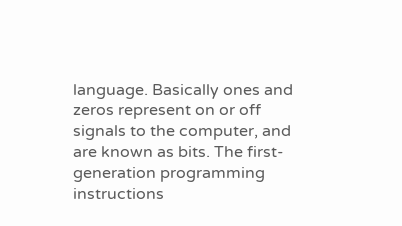language. Basically ones and zeros represent on or off signals to the computer, and are known as bits. The first-generation programming instructions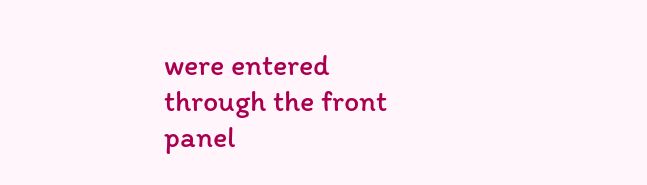were entered through the front panel